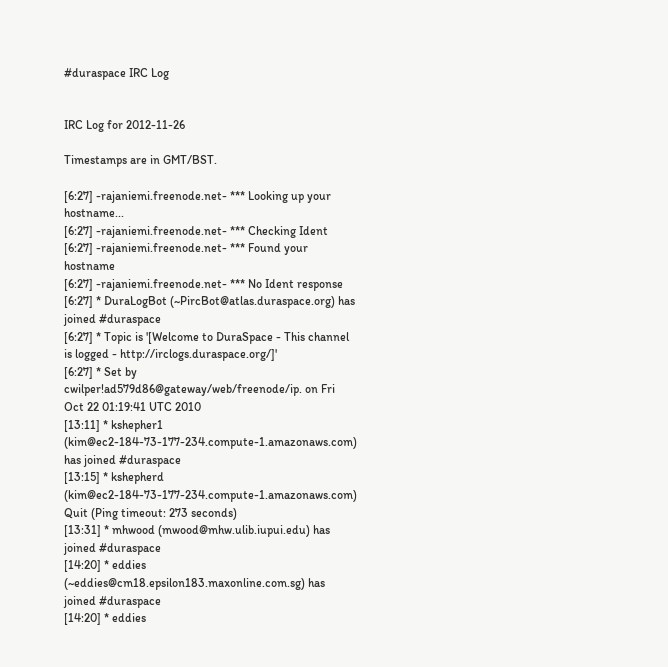#duraspace IRC Log


IRC Log for 2012-11-26

Timestamps are in GMT/BST.

[6:27] -rajaniemi.freenode.net- *** Looking up your hostname...
[6:27] -rajaniemi.freenode.net- *** Checking Ident
[6:27] -rajaniemi.freenode.net- *** Found your hostname
[6:27] -rajaniemi.freenode.net- *** No Ident response
[6:27] * DuraLogBot (~PircBot@atlas.duraspace.org) has joined #duraspace
[6:27] * Topic is '[Welcome to DuraSpace - This channel is logged - http://irclogs.duraspace.org/]'
[6:27] * Set by cwilper!ad579d86@gateway/web/freenode/ip. on Fri Oct 22 01:19:41 UTC 2010
[13:11] * kshepher1 (kim@ec2-184-73-177-234.compute-1.amazonaws.com) has joined #duraspace
[13:15] * kshepherd (kim@ec2-184-73-177-234.compute-1.amazonaws.com) Quit (Ping timeout: 273 seconds)
[13:31] * mhwood (mwood@mhw.ulib.iupui.edu) has joined #duraspace
[14:20] * eddies (~eddies@cm18.epsilon183.maxonline.com.sg) has joined #duraspace
[14:20] * eddies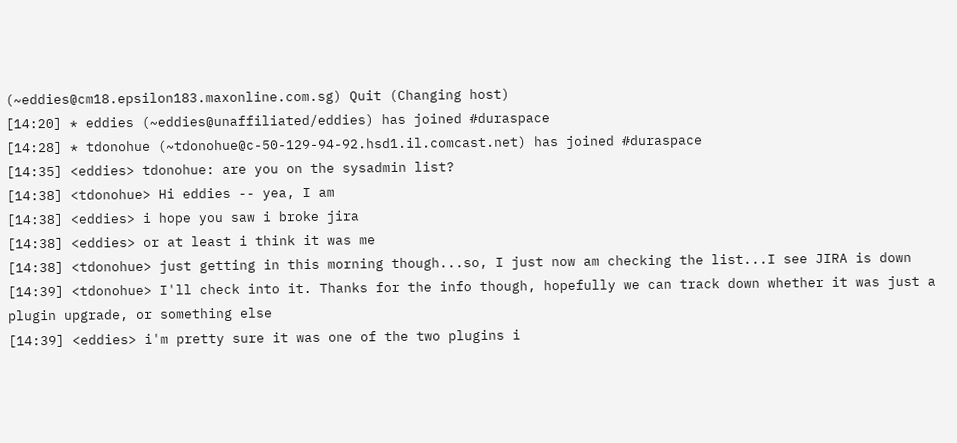(~eddies@cm18.epsilon183.maxonline.com.sg) Quit (Changing host)
[14:20] * eddies (~eddies@unaffiliated/eddies) has joined #duraspace
[14:28] * tdonohue (~tdonohue@c-50-129-94-92.hsd1.il.comcast.net) has joined #duraspace
[14:35] <eddies> tdonohue: are you on the sysadmin list?
[14:38] <tdonohue> Hi eddies -- yea, I am
[14:38] <eddies> i hope you saw i broke jira
[14:38] <eddies> or at least i think it was me
[14:38] <tdonohue> just getting in this morning though...so, I just now am checking the list...I see JIRA is down
[14:39] <tdonohue> I'll check into it. Thanks for the info though, hopefully we can track down whether it was just a plugin upgrade, or something else
[14:39] <eddies> i'm pretty sure it was one of the two plugins i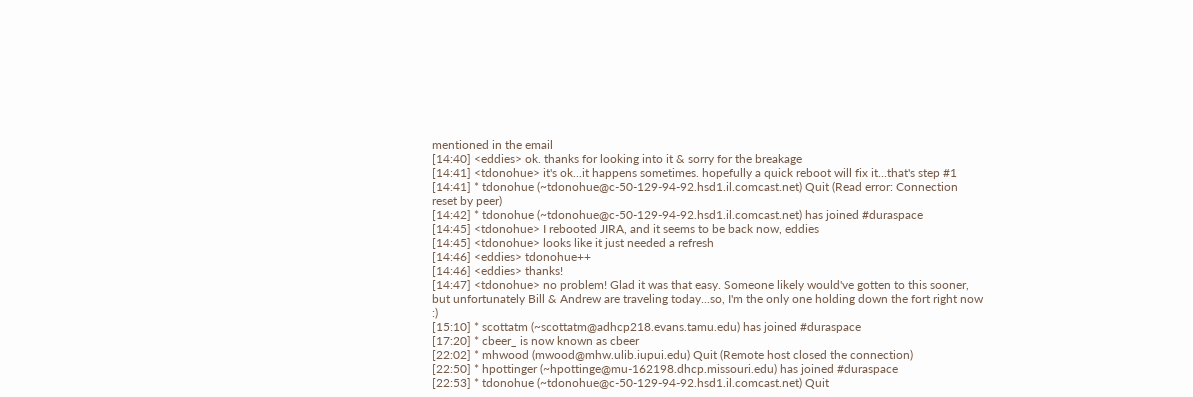mentioned in the email
[14:40] <eddies> ok. thanks for looking into it & sorry for the breakage
[14:41] <tdonohue> it's ok...it happens sometimes. hopefully a quick reboot will fix it...that's step #1
[14:41] * tdonohue (~tdonohue@c-50-129-94-92.hsd1.il.comcast.net) Quit (Read error: Connection reset by peer)
[14:42] * tdonohue (~tdonohue@c-50-129-94-92.hsd1.il.comcast.net) has joined #duraspace
[14:45] <tdonohue> I rebooted JIRA, and it seems to be back now, eddies
[14:45] <tdonohue> looks like it just needed a refresh
[14:46] <eddies> tdonohue++
[14:46] <eddies> thanks!
[14:47] <tdonohue> no problem! Glad it was that easy. Someone likely would've gotten to this sooner, but unfortunately Bill & Andrew are traveling today...so, I'm the only one holding down the fort right now :)
[15:10] * scottatm (~scottatm@adhcp218.evans.tamu.edu) has joined #duraspace
[17:20] * cbeer_ is now known as cbeer
[22:02] * mhwood (mwood@mhw.ulib.iupui.edu) Quit (Remote host closed the connection)
[22:50] * hpottinger (~hpottinge@mu-162198.dhcp.missouri.edu) has joined #duraspace
[22:53] * tdonohue (~tdonohue@c-50-129-94-92.hsd1.il.comcast.net) Quit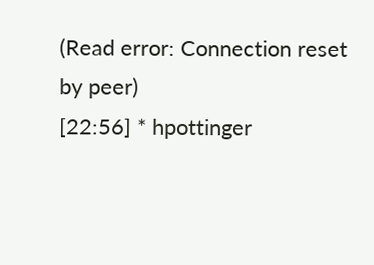(Read error: Connection reset by peer)
[22:56] * hpottinger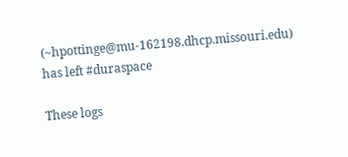(~hpottinge@mu-162198.dhcp.missouri.edu) has left #duraspace

These logs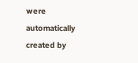were automatically created by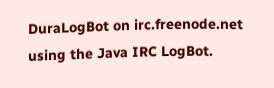DuraLogBot on irc.freenode.net using the Java IRC LogBot.